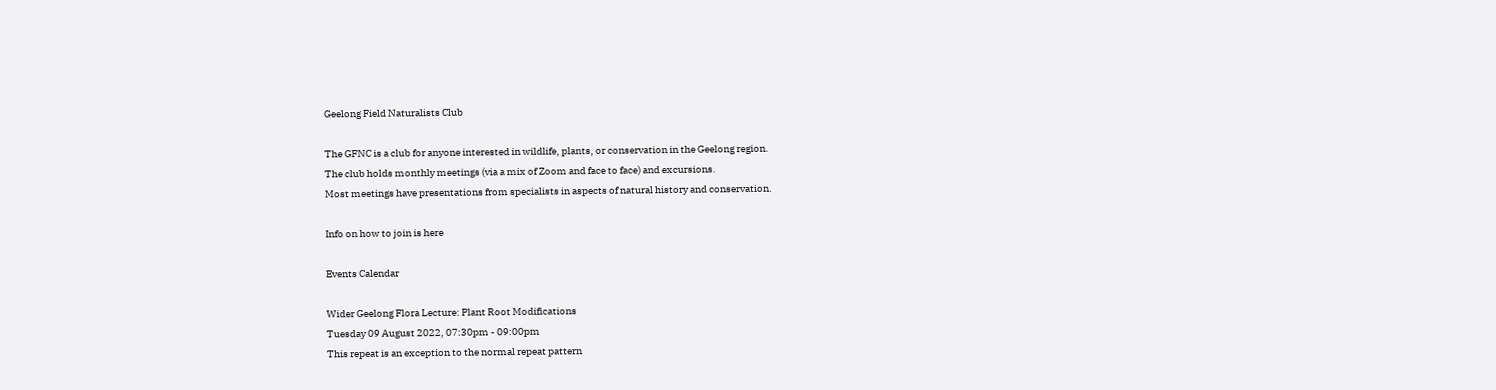Geelong Field Naturalists Club

The GFNC is a club for anyone interested in wildlife, plants, or conservation in the Geelong region.
The club holds monthly meetings (via a mix of Zoom and face to face) and excursions.
Most meetings have presentations from specialists in aspects of natural history and conservation.

Info on how to join is here

Events Calendar

Wider Geelong Flora Lecture: Plant Root Modifications
Tuesday 09 August 2022, 07:30pm - 09:00pm
This repeat is an exception to the normal repeat pattern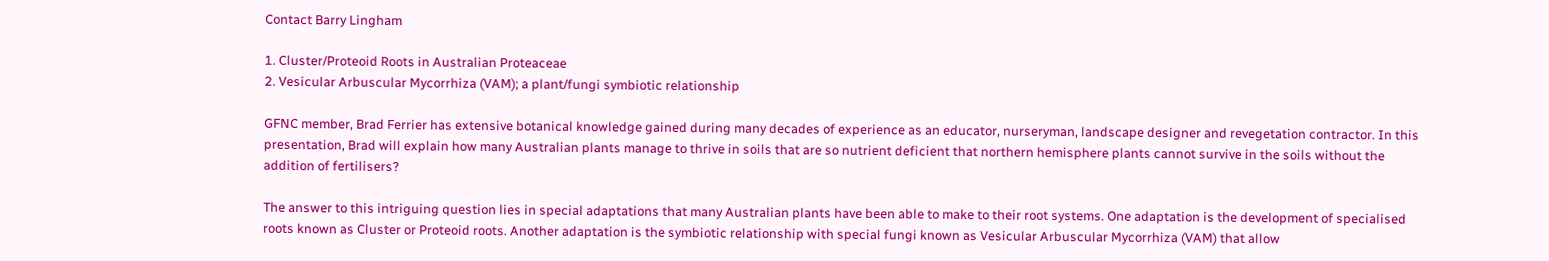Contact Barry Lingham

1. Cluster/Proteoid Roots in Australian Proteaceae
2. Vesicular Arbuscular Mycorrhiza (VAM); a plant/fungi symbiotic relationship

GFNC member, Brad Ferrier has extensive botanical knowledge gained during many decades of experience as an educator, nurseryman, landscape designer and revegetation contractor. In this presentation, Brad will explain how many Australian plants manage to thrive in soils that are so nutrient deficient that northern hemisphere plants cannot survive in the soils without the addition of fertilisers?

The answer to this intriguing question lies in special adaptations that many Australian plants have been able to make to their root systems. One adaptation is the development of specialised roots known as Cluster or Proteoid roots. Another adaptation is the symbiotic relationship with special fungi known as Vesicular Arbuscular Mycorrhiza (VAM) that allow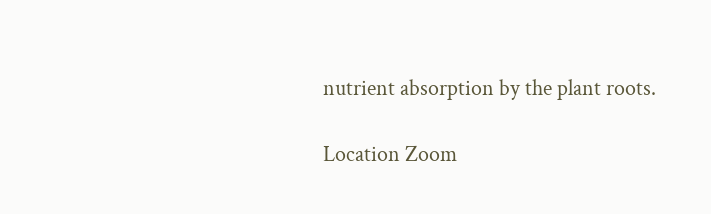nutrient absorption by the plant roots.

Location Zoom